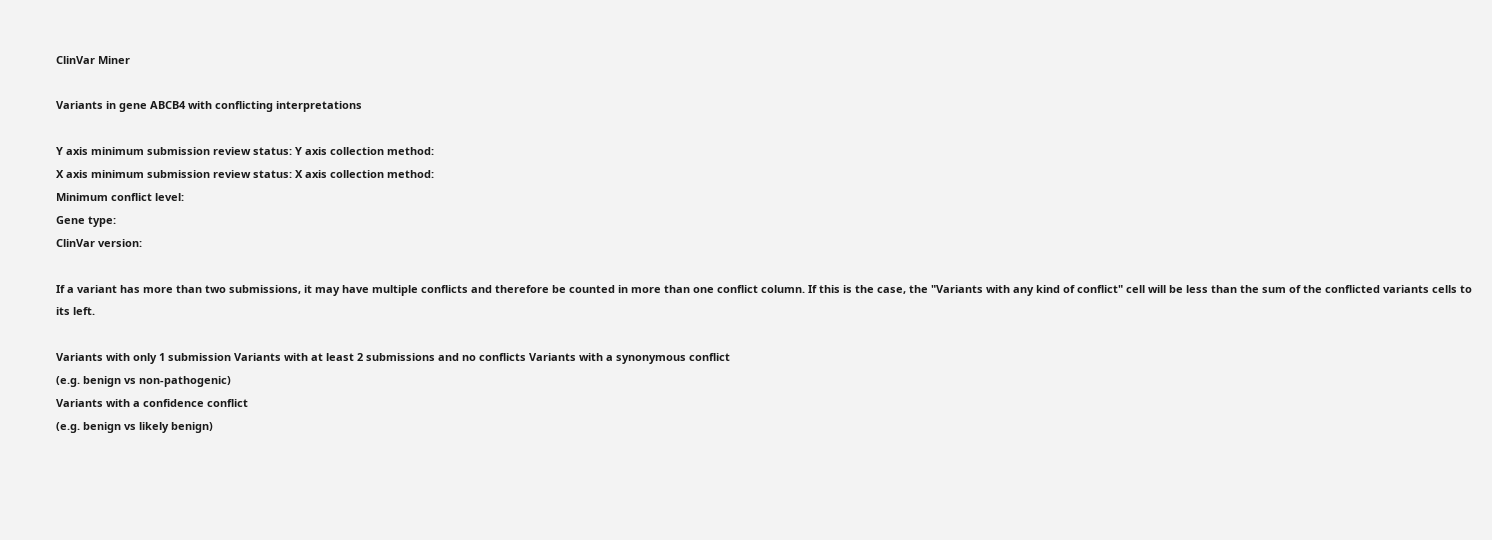ClinVar Miner

Variants in gene ABCB4 with conflicting interpretations

Y axis minimum submission review status: Y axis collection method:
X axis minimum submission review status: X axis collection method:
Minimum conflict level:
Gene type:
ClinVar version:

If a variant has more than two submissions, it may have multiple conflicts and therefore be counted in more than one conflict column. If this is the case, the "Variants with any kind of conflict" cell will be less than the sum of the conflicted variants cells to its left.

Variants with only 1 submission Variants with at least 2 submissions and no conflicts Variants with a synonymous conflict
(e.g. benign vs non-pathogenic)
Variants with a confidence conflict
(e.g. benign vs likely benign)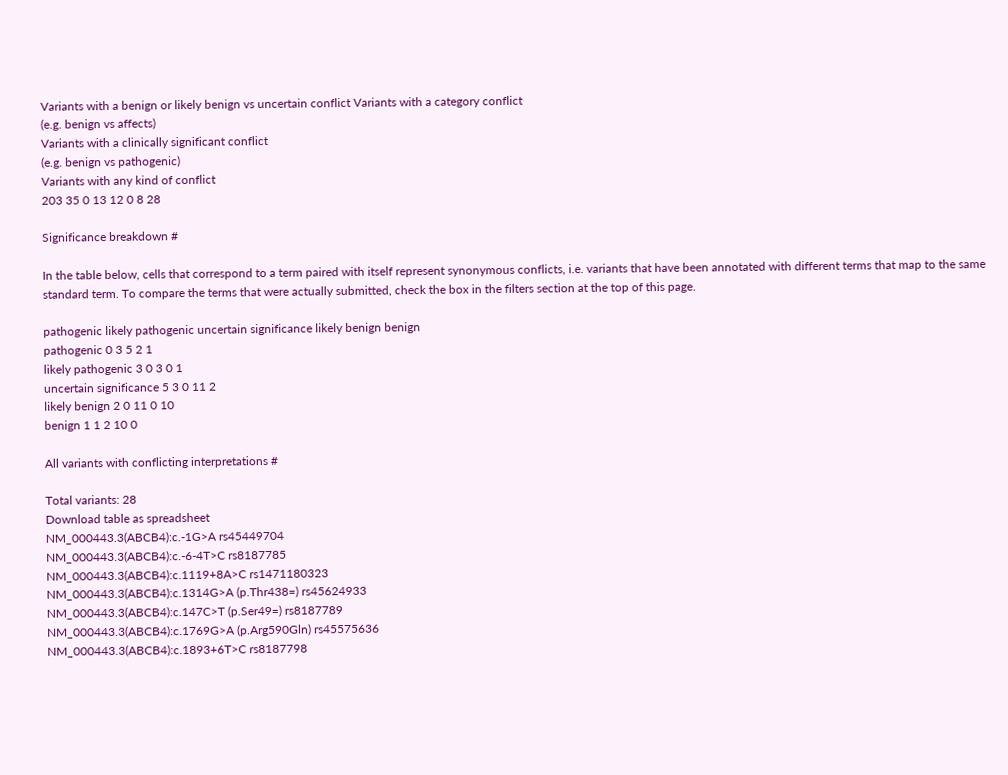Variants with a benign or likely benign vs uncertain conflict Variants with a category conflict
(e.g. benign vs affects)
Variants with a clinically significant conflict
(e.g. benign vs pathogenic)
Variants with any kind of conflict
203 35 0 13 12 0 8 28

Significance breakdown #

In the table below, cells that correspond to a term paired with itself represent synonymous conflicts, i.e. variants that have been annotated with different terms that map to the same standard term. To compare the terms that were actually submitted, check the box in the filters section at the top of this page.

pathogenic likely pathogenic uncertain significance likely benign benign
pathogenic 0 3 5 2 1
likely pathogenic 3 0 3 0 1
uncertain significance 5 3 0 11 2
likely benign 2 0 11 0 10
benign 1 1 2 10 0

All variants with conflicting interpretations #

Total variants: 28
Download table as spreadsheet
NM_000443.3(ABCB4):c.-1G>A rs45449704
NM_000443.3(ABCB4):c.-6-4T>C rs8187785
NM_000443.3(ABCB4):c.1119+8A>C rs1471180323
NM_000443.3(ABCB4):c.1314G>A (p.Thr438=) rs45624933
NM_000443.3(ABCB4):c.147C>T (p.Ser49=) rs8187789
NM_000443.3(ABCB4):c.1769G>A (p.Arg590Gln) rs45575636
NM_000443.3(ABCB4):c.1893+6T>C rs8187798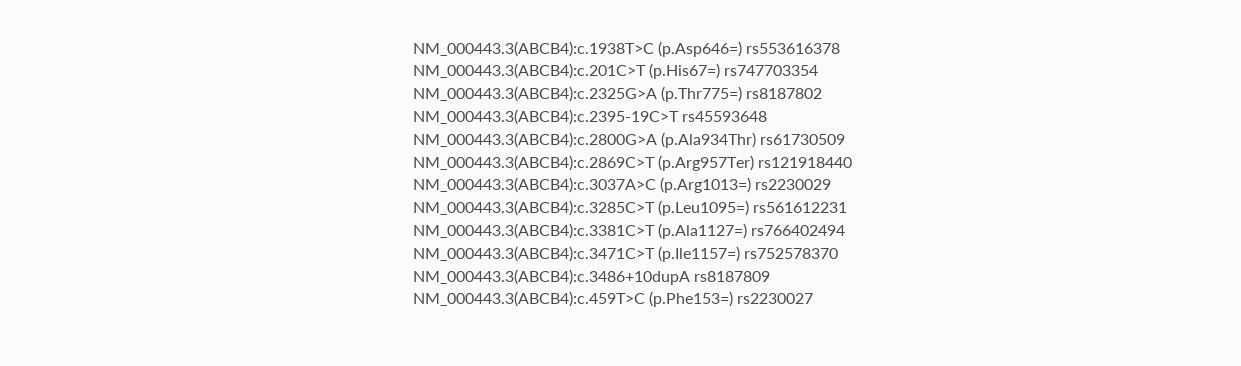NM_000443.3(ABCB4):c.1938T>C (p.Asp646=) rs553616378
NM_000443.3(ABCB4):c.201C>T (p.His67=) rs747703354
NM_000443.3(ABCB4):c.2325G>A (p.Thr775=) rs8187802
NM_000443.3(ABCB4):c.2395-19C>T rs45593648
NM_000443.3(ABCB4):c.2800G>A (p.Ala934Thr) rs61730509
NM_000443.3(ABCB4):c.2869C>T (p.Arg957Ter) rs121918440
NM_000443.3(ABCB4):c.3037A>C (p.Arg1013=) rs2230029
NM_000443.3(ABCB4):c.3285C>T (p.Leu1095=) rs561612231
NM_000443.3(ABCB4):c.3381C>T (p.Ala1127=) rs766402494
NM_000443.3(ABCB4):c.3471C>T (p.Ile1157=) rs752578370
NM_000443.3(ABCB4):c.3486+10dupA rs8187809
NM_000443.3(ABCB4):c.459T>C (p.Phe153=) rs2230027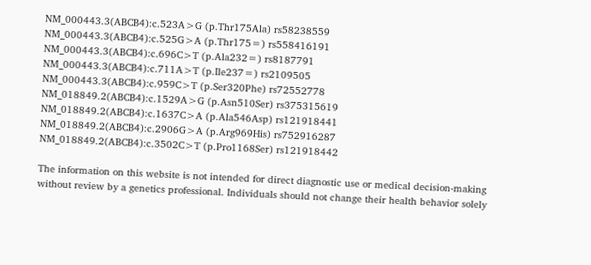NM_000443.3(ABCB4):c.523A>G (p.Thr175Ala) rs58238559
NM_000443.3(ABCB4):c.525G>A (p.Thr175=) rs558416191
NM_000443.3(ABCB4):c.696C>T (p.Ala232=) rs8187791
NM_000443.3(ABCB4):c.711A>T (p.Ile237=) rs2109505
NM_000443.3(ABCB4):c.959C>T (p.Ser320Phe) rs72552778
NM_018849.2(ABCB4):c.1529A>G (p.Asn510Ser) rs375315619
NM_018849.2(ABCB4):c.1637C>A (p.Ala546Asp) rs121918441
NM_018849.2(ABCB4):c.2906G>A (p.Arg969His) rs752916287
NM_018849.2(ABCB4):c.3502C>T (p.Pro1168Ser) rs121918442

The information on this website is not intended for direct diagnostic use or medical decision-making without review by a genetics professional. Individuals should not change their health behavior solely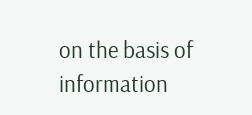on the basis of information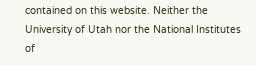contained on this website. Neither the University of Utah nor the National Institutes of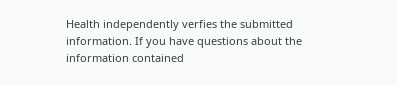Health independently verfies the submitted information. If you have questions about the information contained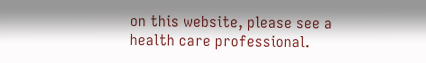on this website, please see a health care professional.